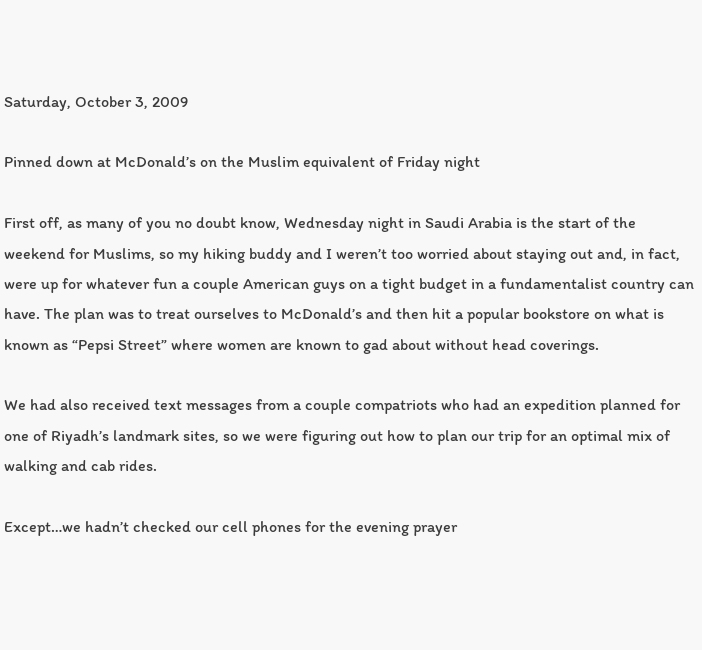Saturday, October 3, 2009

Pinned down at McDonald’s on the Muslim equivalent of Friday night

First off, as many of you no doubt know, Wednesday night in Saudi Arabia is the start of the weekend for Muslims, so my hiking buddy and I weren’t too worried about staying out and, in fact, were up for whatever fun a couple American guys on a tight budget in a fundamentalist country can have. The plan was to treat ourselves to McDonald’s and then hit a popular bookstore on what is known as “Pepsi Street” where women are known to gad about without head coverings.

We had also received text messages from a couple compatriots who had an expedition planned for one of Riyadh’s landmark sites, so we were figuring out how to plan our trip for an optimal mix of walking and cab rides.

Except…we hadn’t checked our cell phones for the evening prayer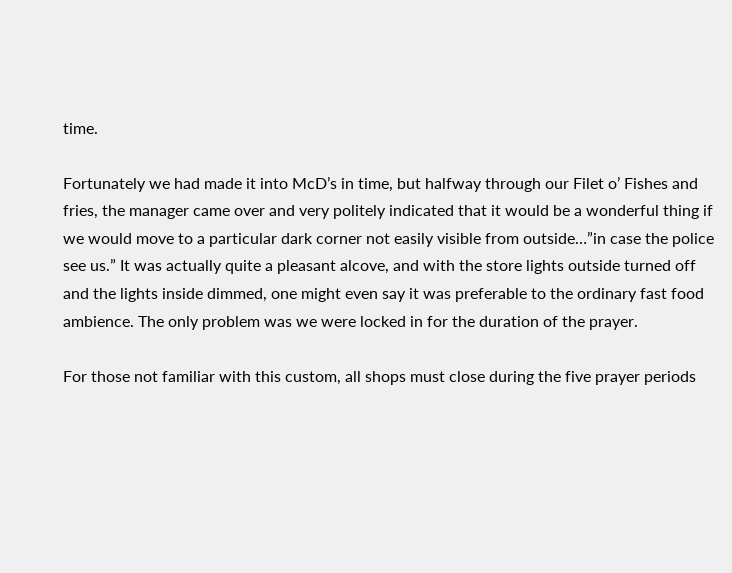time.

Fortunately we had made it into McD’s in time, but halfway through our Filet o’ Fishes and fries, the manager came over and very politely indicated that it would be a wonderful thing if we would move to a particular dark corner not easily visible from outside…”in case the police see us.” It was actually quite a pleasant alcove, and with the store lights outside turned off and the lights inside dimmed, one might even say it was preferable to the ordinary fast food ambience. The only problem was we were locked in for the duration of the prayer.

For those not familiar with this custom, all shops must close during the five prayer periods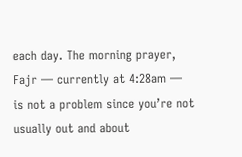each day. The morning prayer, Fajr — currently at 4:28am — is not a problem since you’re not usually out and about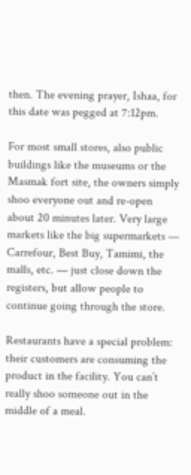then. The evening prayer, Ishaa, for this date was pegged at 7:12pm.

For most small stores, also public buildings like the museums or the Masmak fort site, the owners simply shoo everyone out and re-open about 20 minutes later. Very large markets like the big supermarkets — Carrefour, Best Buy, Tamimi, the malls, etc. — just close down the registers, but allow people to continue going through the store.

Restaurants have a special problem: their customers are consuming the product in the facility. You can’t really shoo someone out in the middle of a meal.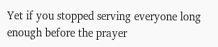Yet if you stopped serving everyone long enough before the prayer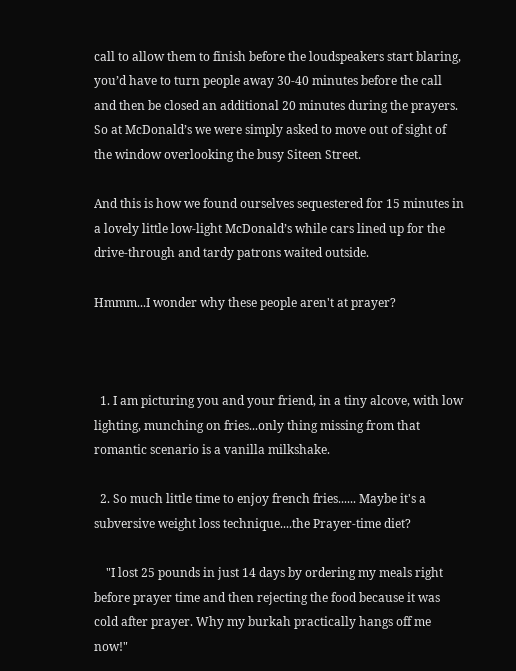call to allow them to finish before the loudspeakers start blaring, you’d have to turn people away 30-40 minutes before the call and then be closed an additional 20 minutes during the prayers. So at McDonald’s we were simply asked to move out of sight of the window overlooking the busy Siteen Street.

And this is how we found ourselves sequestered for 15 minutes in a lovely little low-light McDonald’s while cars lined up for the drive-through and tardy patrons waited outside.

Hmmm...I wonder why these people aren't at prayer?



  1. I am picturing you and your friend, in a tiny alcove, with low lighting, munching on fries...only thing missing from that romantic scenario is a vanilla milkshake.

  2. So much little time to enjoy french fries...... Maybe it's a subversive weight loss technique....the Prayer-time diet?

    "I lost 25 pounds in just 14 days by ordering my meals right before prayer time and then rejecting the food because it was cold after prayer. Why my burkah practically hangs off me now!"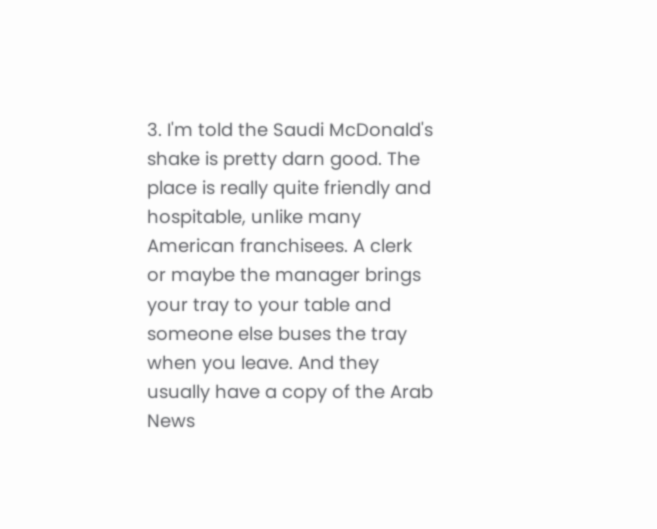3. I'm told the Saudi McDonald's shake is pretty darn good. The place is really quite friendly and hospitable, unlike many American franchisees. A clerk or maybe the manager brings your tray to your table and someone else buses the tray when you leave. And they usually have a copy of the Arab News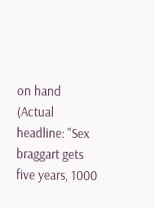on hand (Actual headline: "Sex braggart gets five years, 1000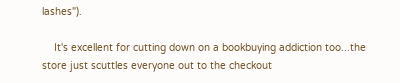lashes").

    It's excellent for cutting down on a bookbuying addiction too...the store just scuttles everyone out to the checkout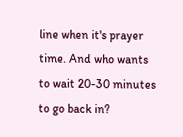line when it's prayer time. And who wants to wait 20-30 minutes to go back in?